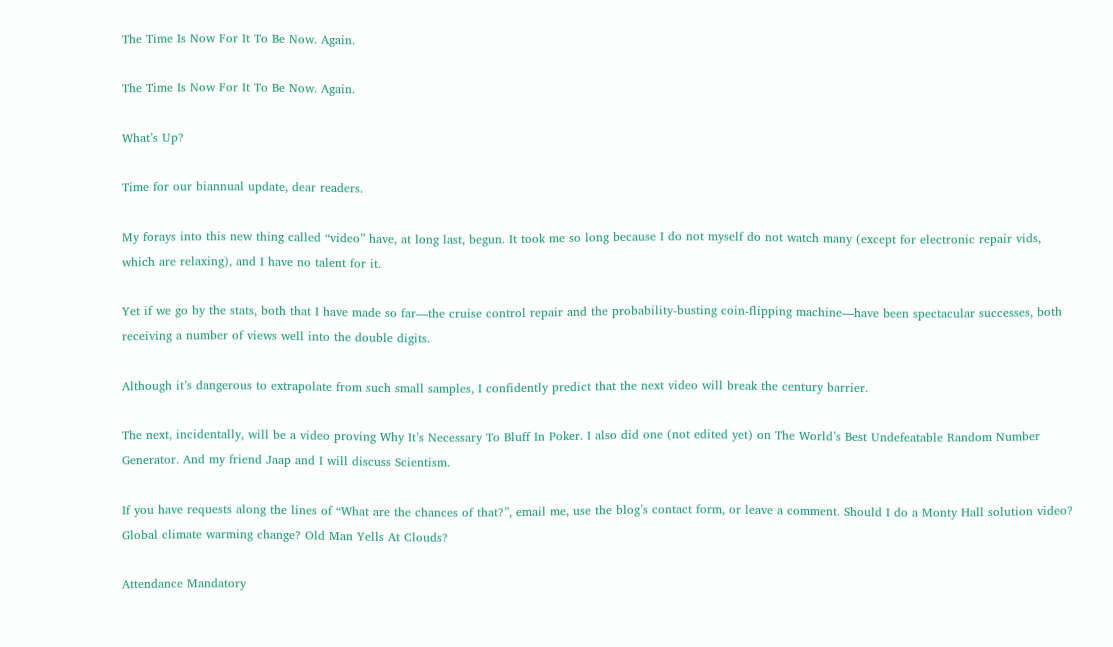The Time Is Now For It To Be Now. Again.

The Time Is Now For It To Be Now. Again.

What’s Up?

Time for our biannual update, dear readers.

My forays into this new thing called “video” have, at long last, begun. It took me so long because I do not myself do not watch many (except for electronic repair vids, which are relaxing), and I have no talent for it.

Yet if we go by the stats, both that I have made so far—the cruise control repair and the probability-busting coin-flipping machine—have been spectacular successes, both receiving a number of views well into the double digits.

Although it’s dangerous to extrapolate from such small samples, I confidently predict that the next video will break the century barrier.

The next, incidentally, will be a video proving Why It’s Necessary To Bluff In Poker. I also did one (not edited yet) on The World’s Best Undefeatable Random Number Generator. And my friend Jaap and I will discuss Scientism.

If you have requests along the lines of “What are the chances of that?”, email me, use the blog’s contact form, or leave a comment. Should I do a Monty Hall solution video? Global climate warming change? Old Man Yells At Clouds?

Attendance Mandatory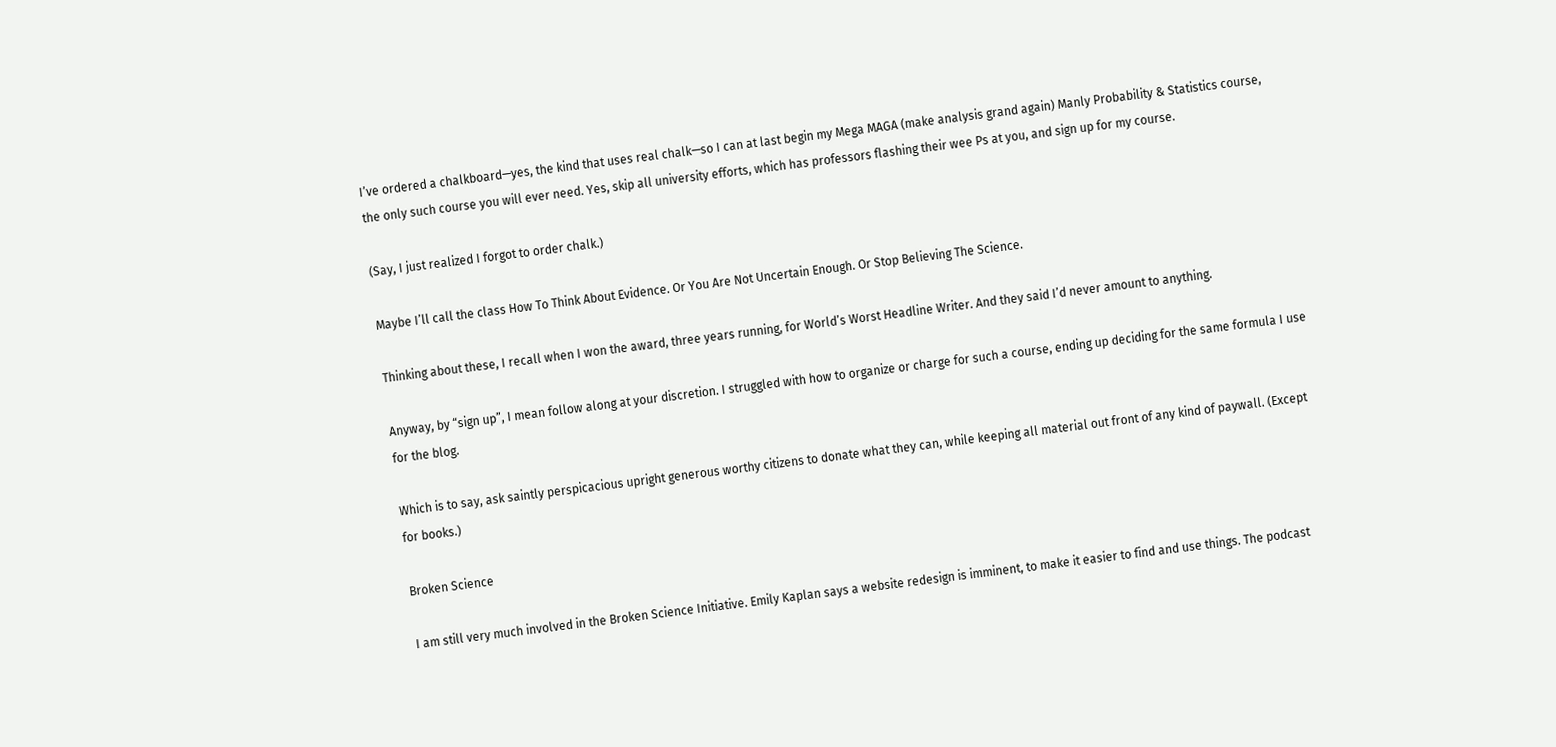I’ve ordered a chalkboard—yes, the kind that uses real chalk—so I can at last begin my Mega MAGA (make analysis grand again) Manly Probability & Statistics course, the only such course you will ever need. Yes, skip all university efforts, which has professors flashing their wee Ps at you, and sign up for my course.

(Say, I just realized I forgot to order chalk.)

Maybe I’ll call the class How To Think About Evidence. Or You Are Not Uncertain Enough. Or Stop Believing The Science.

Thinking about these, I recall when I won the award, three years running, for World’s Worst Headline Writer. And they said I’d never amount to anything.

Anyway, by “sign up”, I mean follow along at your discretion. I struggled with how to organize or charge for such a course, ending up deciding for the same formula I use for the blog.

Which is to say, ask saintly perspicacious upright generous worthy citizens to donate what they can, while keeping all material out front of any kind of paywall. (Except for books.)

Broken Science

I am still very much involved in the Broken Science Initiative. Emily Kaplan says a website redesign is imminent, to make it easier to find and use things. The podcast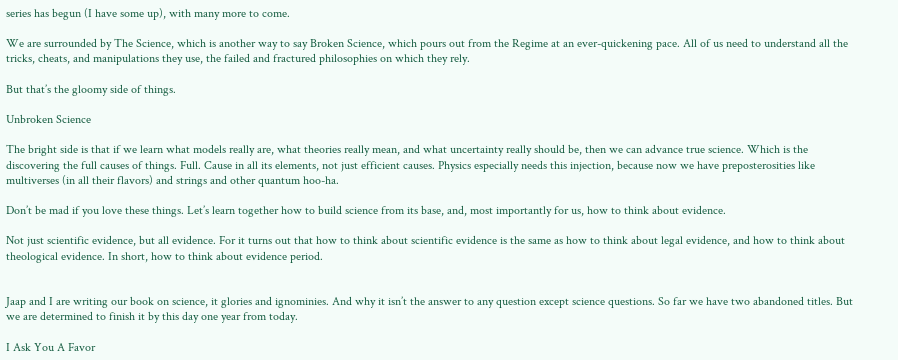series has begun (I have some up), with many more to come.

We are surrounded by The Science, which is another way to say Broken Science, which pours out from the Regime at an ever-quickening pace. All of us need to understand all the tricks, cheats, and manipulations they use, the failed and fractured philosophies on which they rely.

But that’s the gloomy side of things.

Unbroken Science

The bright side is that if we learn what models really are, what theories really mean, and what uncertainty really should be, then we can advance true science. Which is the discovering the full causes of things. Full. Cause in all its elements, not just efficient causes. Physics especially needs this injection, because now we have preposterosities like multiverses (in all their flavors) and strings and other quantum hoo-ha.

Don’t be mad if you love these things. Let’s learn together how to build science from its base, and, most importantly for us, how to think about evidence.

Not just scientific evidence, but all evidence. For it turns out that how to think about scientific evidence is the same as how to think about legal evidence, and how to think about theological evidence. In short, how to think about evidence period.


Jaap and I are writing our book on science, it glories and ignominies. And why it isn’t the answer to any question except science questions. So far we have two abandoned titles. But we are determined to finish it by this day one year from today.

I Ask You A Favor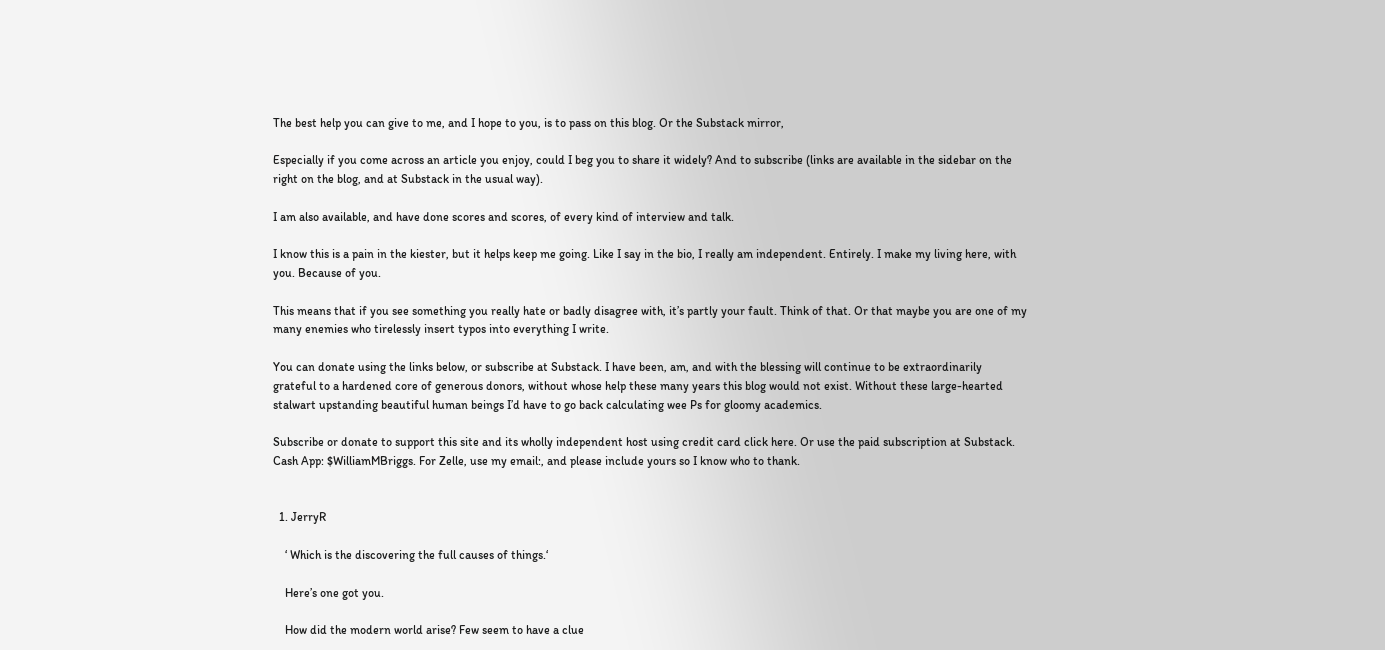The best help you can give to me, and I hope to you, is to pass on this blog. Or the Substack mirror,

Especially if you come across an article you enjoy, could I beg you to share it widely? And to subscribe (links are available in the sidebar on the right on the blog, and at Substack in the usual way).

I am also available, and have done scores and scores, of every kind of interview and talk.

I know this is a pain in the kiester, but it helps keep me going. Like I say in the bio, I really am independent. Entirely. I make my living here, with you. Because of you.

This means that if you see something you really hate or badly disagree with, it’s partly your fault. Think of that. Or that maybe you are one of my many enemies who tirelessly insert typos into everything I write.

You can donate using the links below, or subscribe at Substack. I have been, am, and with the blessing will continue to be extraordinarily grateful to a hardened core of generous donors, without whose help these many years this blog would not exist. Without these large-hearted stalwart upstanding beautiful human beings I’d have to go back calculating wee Ps for gloomy academics.

Subscribe or donate to support this site and its wholly independent host using credit card click here. Or use the paid subscription at Substack. Cash App: $WilliamMBriggs. For Zelle, use my email:, and please include yours so I know who to thank.


  1. JerryR

    ‘ Which is the discovering the full causes of things.‘

    Here’s one got you.

    How did the modern world arise? Few seem to have a clue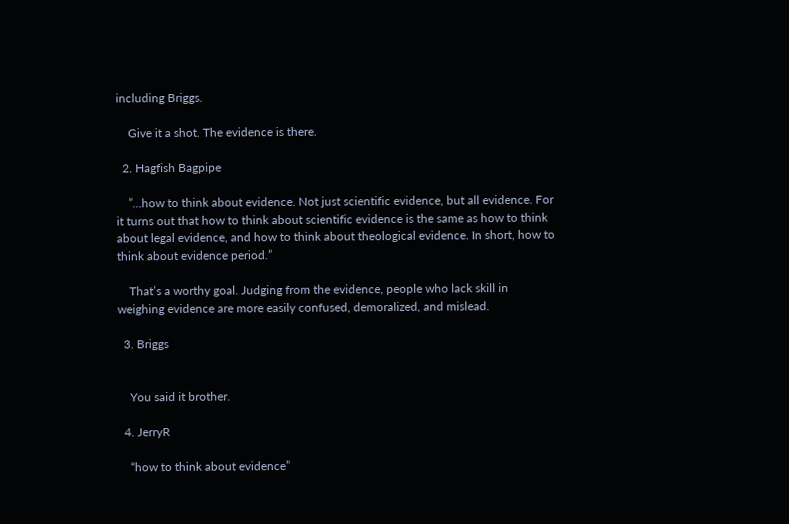including Briggs.

    Give it a shot. The evidence is there.

  2. Hagfish Bagpipe

    ”…how to think about evidence. Not just scientific evidence, but all evidence. For it turns out that how to think about scientific evidence is the same as how to think about legal evidence, and how to think about theological evidence. In short, how to think about evidence period.”

    That’s a worthy goal. Judging from the evidence, people who lack skill in weighing evidence are more easily confused, demoralized, and mislead.

  3. Briggs


    You said it brother.

  4. JerryR

    “how to think about evidence”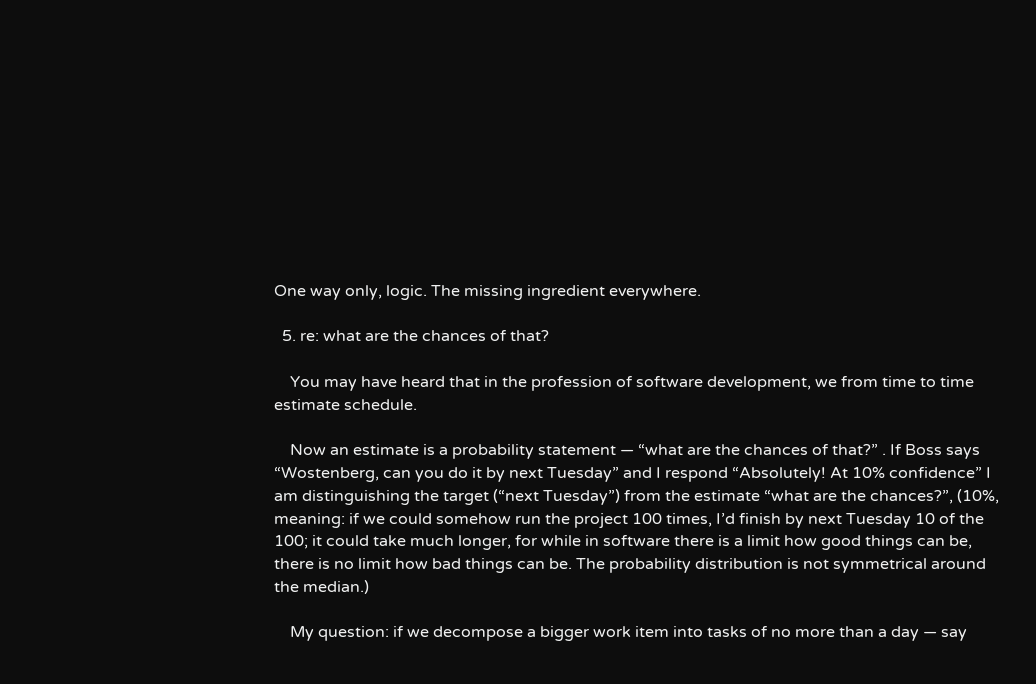One way only, logic. The missing ingredient everywhere.

  5. re: what are the chances of that?

    You may have heard that in the profession of software development, we from time to time estimate schedule.

    Now an estimate is a probability statement — “what are the chances of that?” . If Boss says “Wostenberg, can you do it by next Tuesday” and I respond “Absolutely! At 10% confidence” I am distinguishing the target (“next Tuesday”) from the estimate “what are the chances?”, (10%, meaning: if we could somehow run the project 100 times, I’d finish by next Tuesday 10 of the 100; it could take much longer, for while in software there is a limit how good things can be, there is no limit how bad things can be. The probability distribution is not symmetrical around the median.)

    My question: if we decompose a bigger work item into tasks of no more than a day — say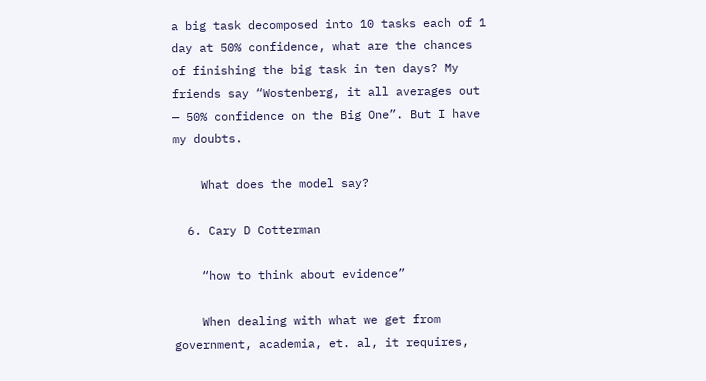a big task decomposed into 10 tasks each of 1 day at 50% confidence, what are the chances of finishing the big task in ten days? My friends say “Wostenberg, it all averages out — 50% confidence on the Big One”. But I have my doubts.

    What does the model say?

  6. Cary D Cotterman

    “how to think about evidence”

    When dealing with what we get from government, academia, et. al, it requires,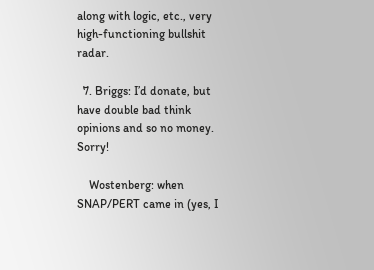along with logic, etc., very high-functioning bullshit radar.

  7. Briggs: I’d donate, but have double bad think opinions and so no money. Sorry!

    Wostenberg: when SNAP/PERT came in (yes, I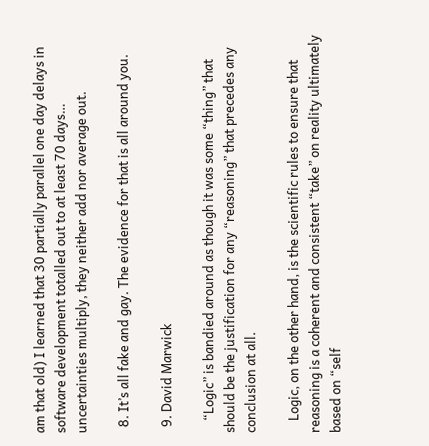am that old) I learned that 30 partially parallel one day delays in software development totalled out to at least 70 days… uncertainties multiply, they neither add nor average out.

  8. It’s all fake and gay. The evidence for that is all around you.

  9. David Marwick

    “Logic” is bandied around as though it was some “thing” that should be the justification for any “reasoning” that precedes any conclusion at all.

    Logic, on the other hand, is the scientific rules to ensure that reasoning is a coherent and consistent “take” on reality ultimately based on “self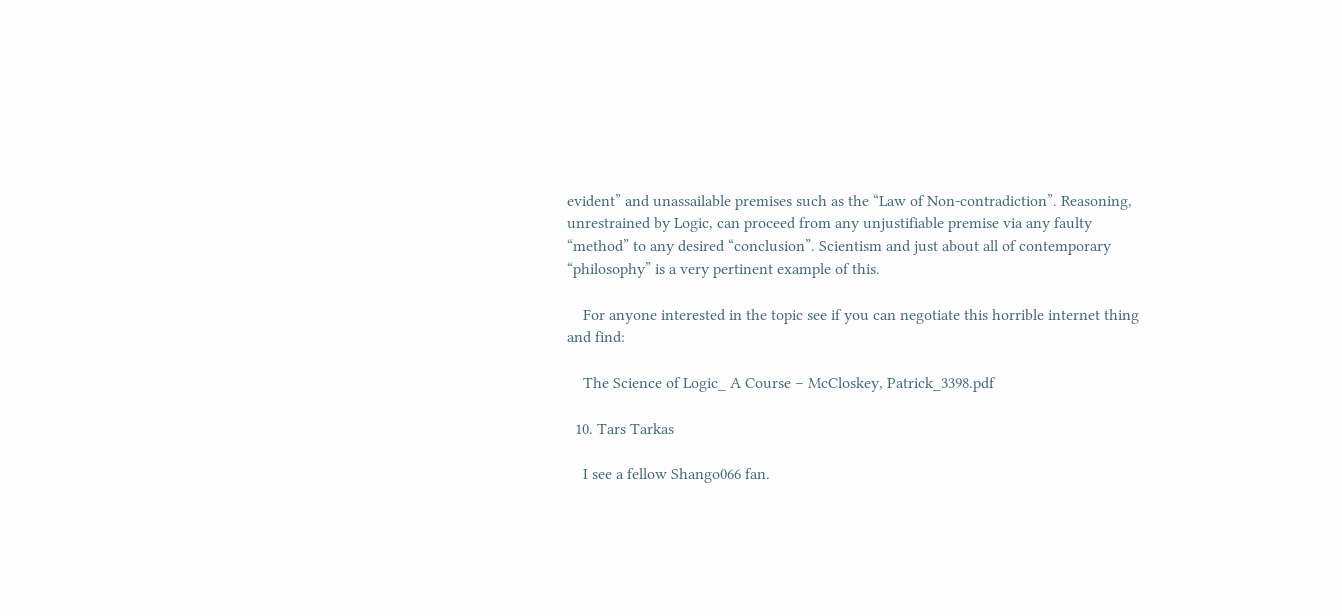evident” and unassailable premises such as the “Law of Non-contradiction”. Reasoning, unrestrained by Logic, can proceed from any unjustifiable premise via any faulty “method” to any desired “conclusion”. Scientism and just about all of contemporary “philosophy” is a very pertinent example of this.

    For anyone interested in the topic see if you can negotiate this horrible internet thing and find:

    The Science of Logic_ A Course – McCloskey, Patrick_3398.pdf

  10. Tars Tarkas

    I see a fellow Shango066 fan.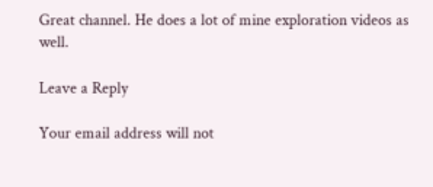Great channel. He does a lot of mine exploration videos as well.

Leave a Reply

Your email address will not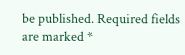be published. Required fields are marked *